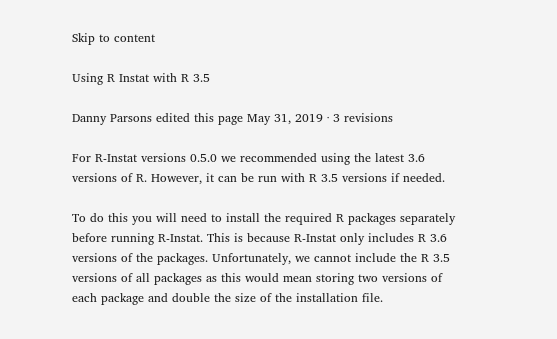Skip to content

Using R Instat with R 3.5

Danny Parsons edited this page May 31, 2019 · 3 revisions

For R-Instat versions 0.5.0 we recommended using the latest 3.6 versions of R. However, it can be run with R 3.5 versions if needed.

To do this you will need to install the required R packages separately before running R-Instat. This is because R-Instat only includes R 3.6 versions of the packages. Unfortunately, we cannot include the R 3.5 versions of all packages as this would mean storing two versions of each package and double the size of the installation file.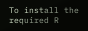To install the required R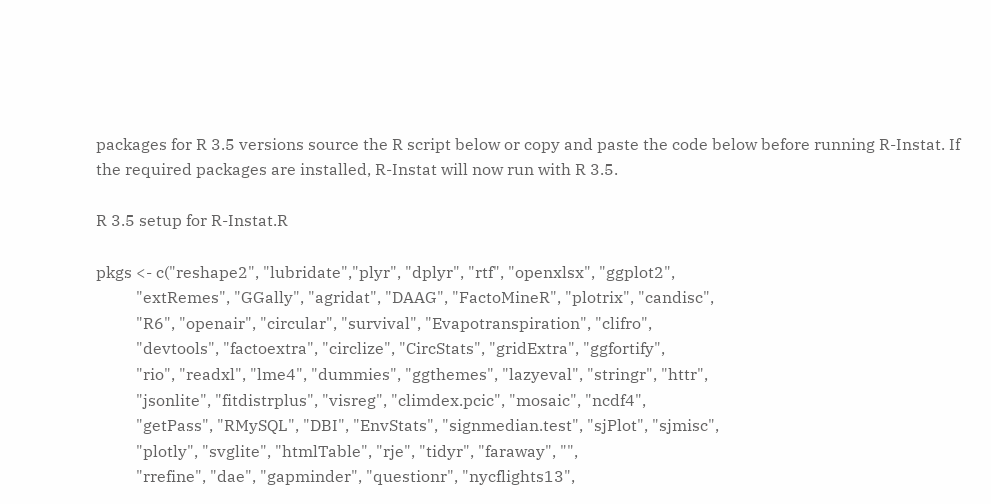packages for R 3.5 versions source the R script below or copy and paste the code below before running R-Instat. If the required packages are installed, R-Instat will now run with R 3.5.

R 3.5 setup for R-Instat.R

pkgs <- c("reshape2", "lubridate","plyr", "dplyr", "rtf", "openxlsx", "ggplot2",
          "extRemes", "GGally", "agridat", "DAAG", "FactoMineR", "plotrix", "candisc",
          "R6", "openair", "circular", "survival", "Evapotranspiration", "clifro",
          "devtools", "factoextra", "circlize", "CircStats", "gridExtra", "ggfortify",
          "rio", "readxl", "lme4", "dummies", "ggthemes", "lazyeval", "stringr", "httr",
          "jsonlite", "fitdistrplus", "visreg", "climdex.pcic", "mosaic", "ncdf4",
          "getPass", "RMySQL", "DBI", "EnvStats", "signmedian.test", "sjPlot", "sjmisc",
          "plotly", "svglite", "htmlTable", "rje", "tidyr", "faraway", "",
          "rrefine", "dae", "gapminder", "questionr", "nycflights13",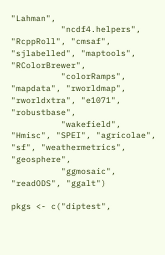"Lahman",
          "ncdf4.helpers", "RcppRoll", "cmsaf", "sjlabelled", "maptools", "RColorBrewer",
          "colorRamps", "mapdata", "rworldmap", "rworldxtra", "e1071", "robustbase",
          "wakefield", "Hmisc", "SPEI", "agricolae", "sf", "weathermetrics", "geosphere",
          "ggmosaic", "readODS", "ggalt")

pkgs <- c("diptest",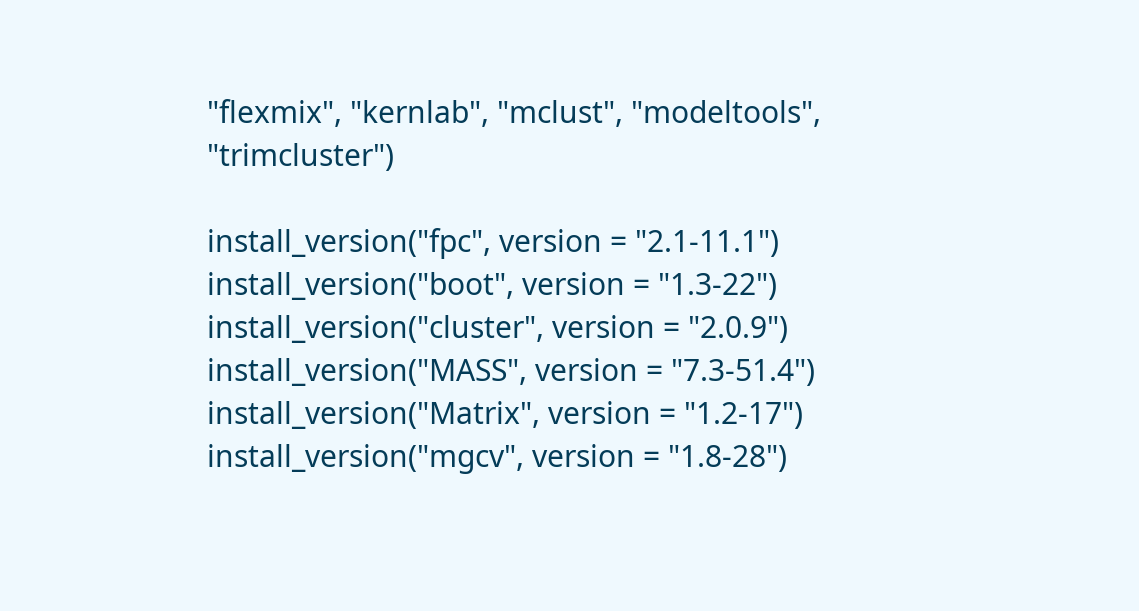"flexmix", "kernlab", "mclust", "modeltools", "trimcluster")

install_version("fpc", version = "2.1-11.1")
install_version("boot", version = "1.3-22")
install_version("cluster", version = "2.0.9")
install_version("MASS", version = "7.3-51.4")
install_version("Matrix", version = "1.2-17")
install_version("mgcv", version = "1.8-28")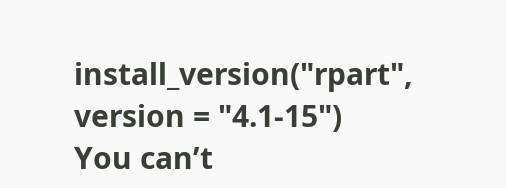install_version("rpart", version = "4.1-15")
You can’t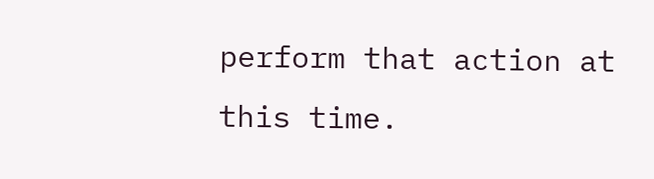perform that action at this time.